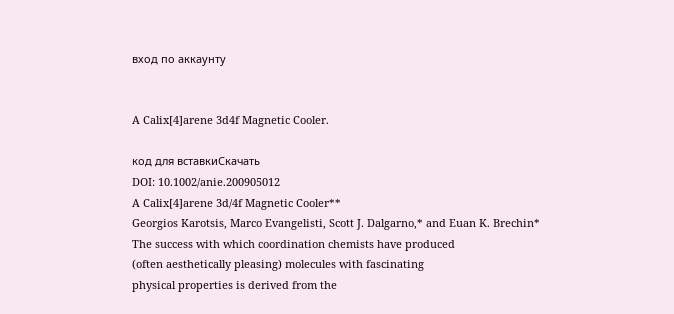вход по аккаунту


A Calix[4]arene 3d4f Magnetic Cooler.

код для вставкиСкачать
DOI: 10.1002/anie.200905012
A Calix[4]arene 3d/4f Magnetic Cooler**
Georgios Karotsis, Marco Evangelisti, Scott J. Dalgarno,* and Euan K. Brechin*
The success with which coordination chemists have produced
(often aesthetically pleasing) molecules with fascinating
physical properties is derived from the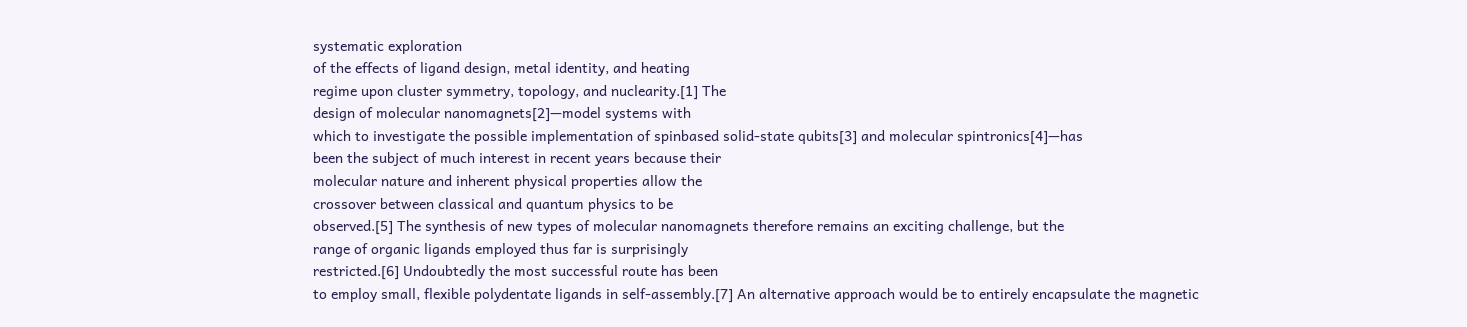systematic exploration
of the effects of ligand design, metal identity, and heating
regime upon cluster symmetry, topology, and nuclearity.[1] The
design of molecular nanomagnets[2]—model systems with
which to investigate the possible implementation of spinbased solid-state qubits[3] and molecular spintronics[4]—has
been the subject of much interest in recent years because their
molecular nature and inherent physical properties allow the
crossover between classical and quantum physics to be
observed.[5] The synthesis of new types of molecular nanomagnets therefore remains an exciting challenge, but the
range of organic ligands employed thus far is surprisingly
restricted.[6] Undoubtedly the most successful route has been
to employ small, flexible polydentate ligands in self-assembly.[7] An alternative approach would be to entirely encapsulate the magnetic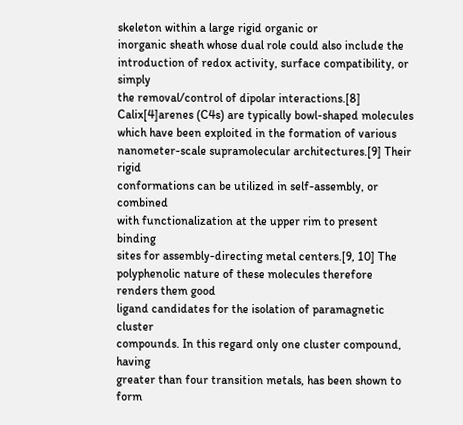skeleton within a large rigid organic or
inorganic sheath whose dual role could also include the
introduction of redox activity, surface compatibility, or simply
the removal/control of dipolar interactions.[8]
Calix[4]arenes (C4s) are typically bowl-shaped molecules
which have been exploited in the formation of various
nanometer-scale supramolecular architectures.[9] Their rigid
conformations can be utilized in self-assembly, or combined
with functionalization at the upper rim to present binding
sites for assembly-directing metal centers.[9, 10] The polyphenolic nature of these molecules therefore renders them good
ligand candidates for the isolation of paramagnetic cluster
compounds. In this regard only one cluster compound, having
greater than four transition metals, has been shown to form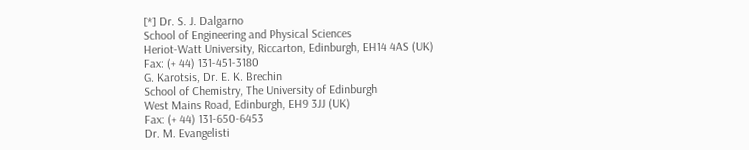[*] Dr. S. J. Dalgarno
School of Engineering and Physical Sciences
Heriot-Watt University, Riccarton, Edinburgh, EH14 4AS (UK)
Fax: (+ 44) 131-451-3180
G. Karotsis, Dr. E. K. Brechin
School of Chemistry, The University of Edinburgh
West Mains Road, Edinburgh, EH9 3JJ (UK)
Fax: (+ 44) 131-650-6453
Dr. M. Evangelisti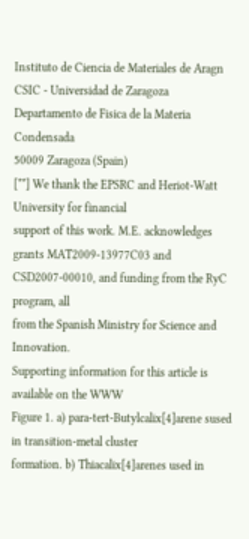Instituto de Ciencia de Materiales de Aragn
CSIC - Universidad de Zaragoza
Departamento de Fisica de la Materia Condensada
50009 Zaragoza (Spain)
[**] We thank the EPSRC and Heriot-Watt University for financial
support of this work. M.E. acknowledges grants MAT2009-13977C03 and CSD2007-00010, and funding from the RyC program, all
from the Spanish Ministry for Science and Innovation.
Supporting information for this article is available on the WWW
Figure 1. a) para-tert-Butylcalix[4]arene sused in transition-metal cluster
formation. b) Thiacalix[4]arenes used in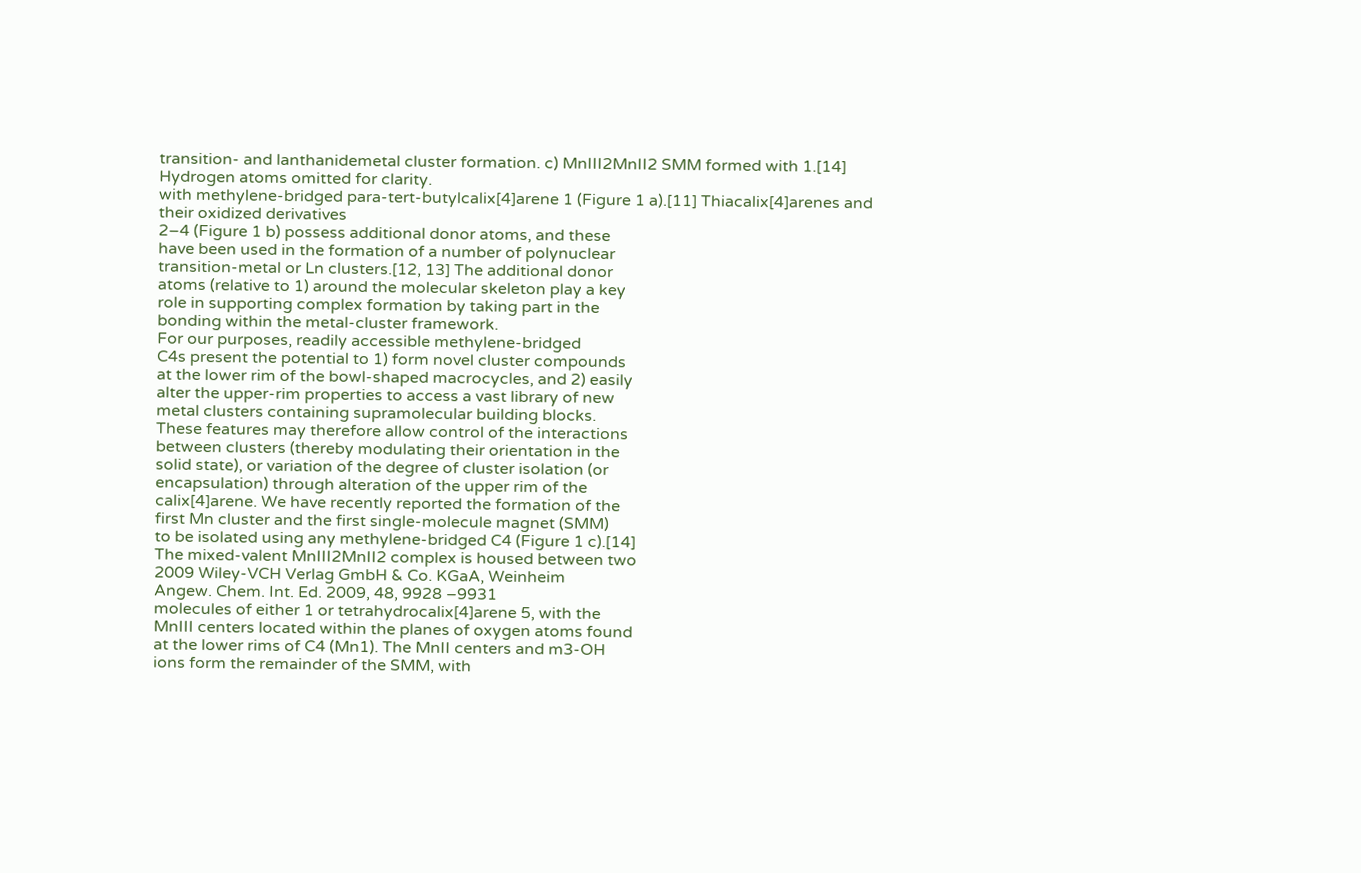transition- and lanthanidemetal cluster formation. c) MnIII2MnII2 SMM formed with 1.[14] Hydrogen atoms omitted for clarity.
with methylene-bridged para-tert-butylcalix[4]arene 1 (Figure 1 a).[11] Thiacalix[4]arenes and their oxidized derivatives
2–4 (Figure 1 b) possess additional donor atoms, and these
have been used in the formation of a number of polynuclear
transition-metal or Ln clusters.[12, 13] The additional donor
atoms (relative to 1) around the molecular skeleton play a key
role in supporting complex formation by taking part in the
bonding within the metal-cluster framework.
For our purposes, readily accessible methylene-bridged
C4s present the potential to 1) form novel cluster compounds
at the lower rim of the bowl-shaped macrocycles, and 2) easily
alter the upper-rim properties to access a vast library of new
metal clusters containing supramolecular building blocks.
These features may therefore allow control of the interactions
between clusters (thereby modulating their orientation in the
solid state), or variation of the degree of cluster isolation (or
encapsulation) through alteration of the upper rim of the
calix[4]arene. We have recently reported the formation of the
first Mn cluster and the first single-molecule magnet (SMM)
to be isolated using any methylene-bridged C4 (Figure 1 c).[14]
The mixed-valent MnIII2MnII2 complex is housed between two
2009 Wiley-VCH Verlag GmbH & Co. KGaA, Weinheim
Angew. Chem. Int. Ed. 2009, 48, 9928 –9931
molecules of either 1 or tetrahydrocalix[4]arene 5, with the
MnIII centers located within the planes of oxygen atoms found
at the lower rims of C4 (Mn1). The MnII centers and m3-OH
ions form the remainder of the SMM, with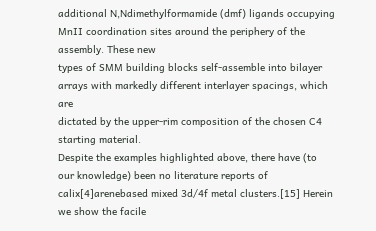additional N,Ndimethylformamide (dmf) ligands occupying MnII coordination sites around the periphery of the assembly. These new
types of SMM building blocks self-assemble into bilayer
arrays with markedly different interlayer spacings, which are
dictated by the upper-rim composition of the chosen C4
starting material.
Despite the examples highlighted above, there have (to
our knowledge) been no literature reports of calix[4]arenebased mixed 3d/4f metal clusters.[15] Herein we show the facile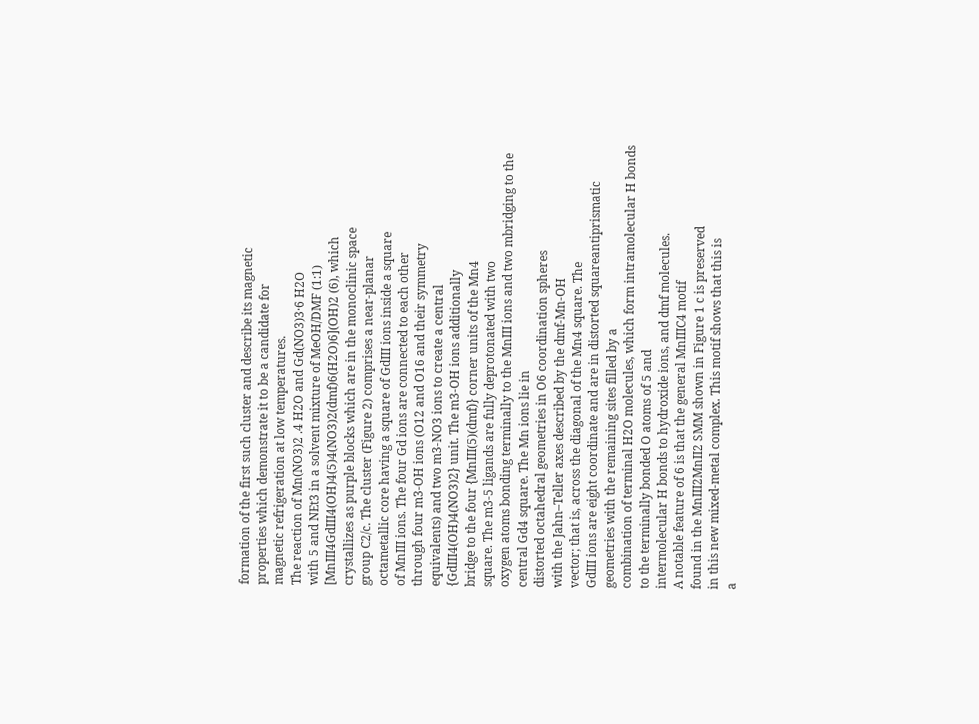formation of the first such cluster and describe its magnetic
properties which demonstrate it to be a candidate for
magnetic refrigeration at low temperatures.
The reaction of Mn(NO3)2 .4 H2O and Gd(NO3)3·6 H2O
with 5 and NEt3 in a solvent mixture of MeOH/DMF (1:1)
[MnIII4GdIII4(OH)4(5)4(NO3)2(dmf)6(H2O)6](OH)2 (6), which
crystallizes as purple blocks which are in the monoclinic space
group C2/c. The cluster (Figure 2) comprises a near-planar
octametallic core having a square of GdIII ions inside a square
of MnIII ions. The four Gd ions are connected to each other
through four m3-OH ions (O12 and O16 and their symmetry
equivalents) and two m3-NO3 ions to create a central
{GdIII4(OH)4(NO3)2} unit. The m3-OH ions additionally
bridge to the four {MnIII(5)(dmf)} corner units of the Mn4
square. The m3-5 ligands are fully deprotonated with two
oxygen atoms bonding terminally to the MnIII ions and two mbridging to the central Gd4 square. The Mn ions lie in
distorted octahedral geometries in O6 coordination spheres
with the Jahn–Teller axes described by the dmf-Mn-OH
vector; that is, across the diagonal of the Mn4 square. The
GdIII ions are eight coordinate and are in distorted squareantiprismatic geometries with the remaining sites filled by a
combination of terminal H2O molecules, which form intramolecular H bonds to the terminally bonded O atoms of 5 and
intermolecular H bonds to hydroxide ions, and dmf molecules.
A notable feature of 6 is that the general MnIIIC4 motif
found in the MnIII2MnII2 SMM shown in Figure 1 c is preserved
in this new mixed-metal complex. This motif shows that this is
a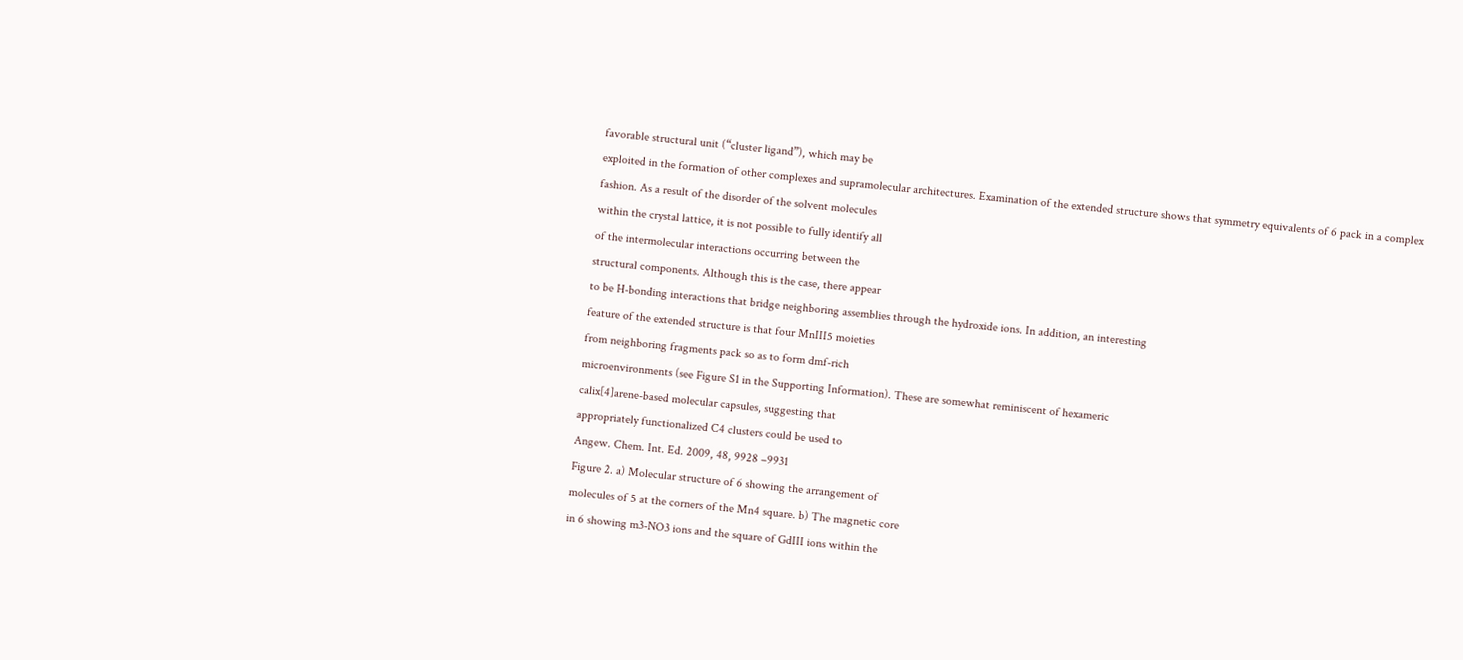favorable structural unit (“cluster ligand”), which may be
exploited in the formation of other complexes and supramolecular architectures. Examination of the extended structure shows that symmetry equivalents of 6 pack in a complex
fashion. As a result of the disorder of the solvent molecules
within the crystal lattice, it is not possible to fully identify all
of the intermolecular interactions occurring between the
structural components. Although this is the case, there appear
to be H-bonding interactions that bridge neighboring assemblies through the hydroxide ions. In addition, an interesting
feature of the extended structure is that four MnIII5 moieties
from neighboring fragments pack so as to form dmf-rich
microenvironments (see Figure S1 in the Supporting Information). These are somewhat reminiscent of hexameric
calix[4]arene-based molecular capsules, suggesting that
appropriately functionalized C4 clusters could be used to
Angew. Chem. Int. Ed. 2009, 48, 9928 –9931
Figure 2. a) Molecular structure of 6 showing the arrangement of
molecules of 5 at the corners of the Mn4 square. b) The magnetic core
in 6 showing m3-NO3 ions and the square of GdIII ions within the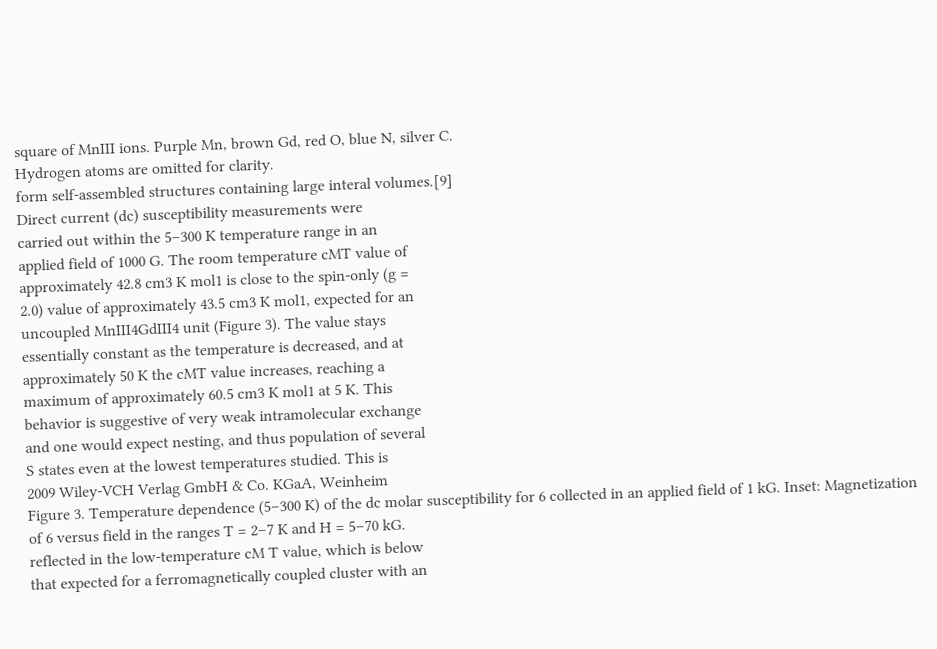square of MnIII ions. Purple Mn, brown Gd, red O, blue N, silver C.
Hydrogen atoms are omitted for clarity.
form self-assembled structures containing large interal volumes.[9]
Direct current (dc) susceptibility measurements were
carried out within the 5–300 K temperature range in an
applied field of 1000 G. The room temperature cMT value of
approximately 42.8 cm3 K mol1 is close to the spin-only (g =
2.0) value of approximately 43.5 cm3 K mol1, expected for an
uncoupled MnIII4GdIII4 unit (Figure 3). The value stays
essentially constant as the temperature is decreased, and at
approximately 50 K the cMT value increases, reaching a
maximum of approximately 60.5 cm3 K mol1 at 5 K. This
behavior is suggestive of very weak intramolecular exchange
and one would expect nesting, and thus population of several
S states even at the lowest temperatures studied. This is
2009 Wiley-VCH Verlag GmbH & Co. KGaA, Weinheim
Figure 3. Temperature dependence (5–300 K) of the dc molar susceptibility for 6 collected in an applied field of 1 kG. Inset: Magnetization
of 6 versus field in the ranges T = 2–7 K and H = 5–70 kG.
reflected in the low-temperature cM T value, which is below
that expected for a ferromagnetically coupled cluster with an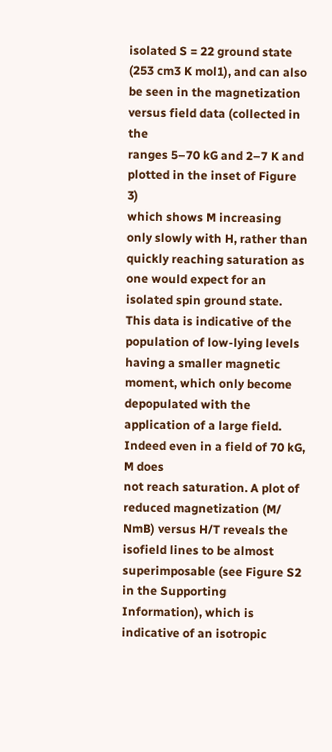isolated S = 22 ground state (253 cm3 K mol1), and can also
be seen in the magnetization versus field data (collected in the
ranges 5–70 kG and 2–7 K and plotted in the inset of Figure 3)
which shows M increasing only slowly with H, rather than
quickly reaching saturation as one would expect for an
isolated spin ground state. This data is indicative of the
population of low-lying levels having a smaller magnetic
moment, which only become depopulated with the application of a large field. Indeed even in a field of 70 kG, M does
not reach saturation. A plot of reduced magnetization (M/
NmB) versus H/T reveals the isofield lines to be almost
superimposable (see Figure S2 in the Supporting Information), which is indicative of an isotropic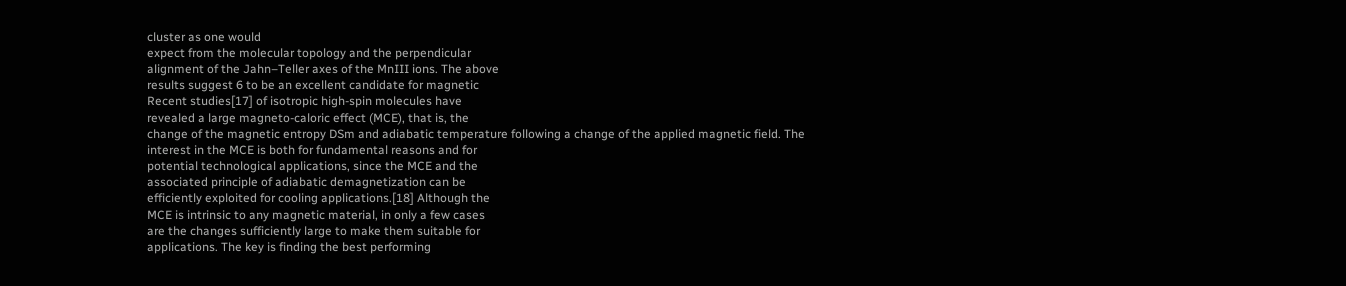cluster as one would
expect from the molecular topology and the perpendicular
alignment of the Jahn–Teller axes of the MnIII ions. The above
results suggest 6 to be an excellent candidate for magnetic
Recent studies[17] of isotropic high-spin molecules have
revealed a large magneto-caloric effect (MCE), that is, the
change of the magnetic entropy DSm and adiabatic temperature following a change of the applied magnetic field. The
interest in the MCE is both for fundamental reasons and for
potential technological applications, since the MCE and the
associated principle of adiabatic demagnetization can be
efficiently exploited for cooling applications.[18] Although the
MCE is intrinsic to any magnetic material, in only a few cases
are the changes sufficiently large to make them suitable for
applications. The key is finding the best performing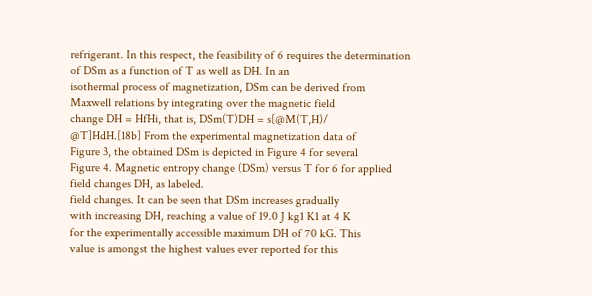refrigerant. In this respect, the feasibility of 6 requires the determination of DSm as a function of T as well as DH. In an
isothermal process of magnetization, DSm can be derived from
Maxwell relations by integrating over the magnetic field
change DH = HfHi, that is, DSm(T)DH = s[@M(T,H)/
@T]HdH.[18b] From the experimental magnetization data of
Figure 3, the obtained DSm is depicted in Figure 4 for several
Figure 4. Magnetic entropy change (DSm) versus T for 6 for applied
field changes DH, as labeled.
field changes. It can be seen that DSm increases gradually
with increasing DH, reaching a value of 19.0 J kg1 K1 at 4 K
for the experimentally accessible maximum DH of 70 kG. This
value is amongst the highest values ever reported for this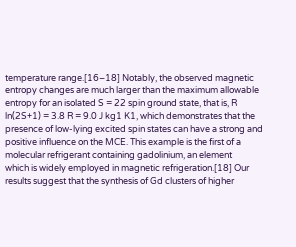temperature range.[16–18] Notably, the observed magnetic
entropy changes are much larger than the maximum allowable entropy for an isolated S = 22 spin ground state, that is, R
ln(2S+1) = 3.8 R = 9.0 J kg1 K1, which demonstrates that the
presence of low-lying excited spin states can have a strong and
positive influence on the MCE. This example is the first of a
molecular refrigerant containing gadolinium, an element
which is widely employed in magnetic refrigeration.[18] Our
results suggest that the synthesis of Gd clusters of higher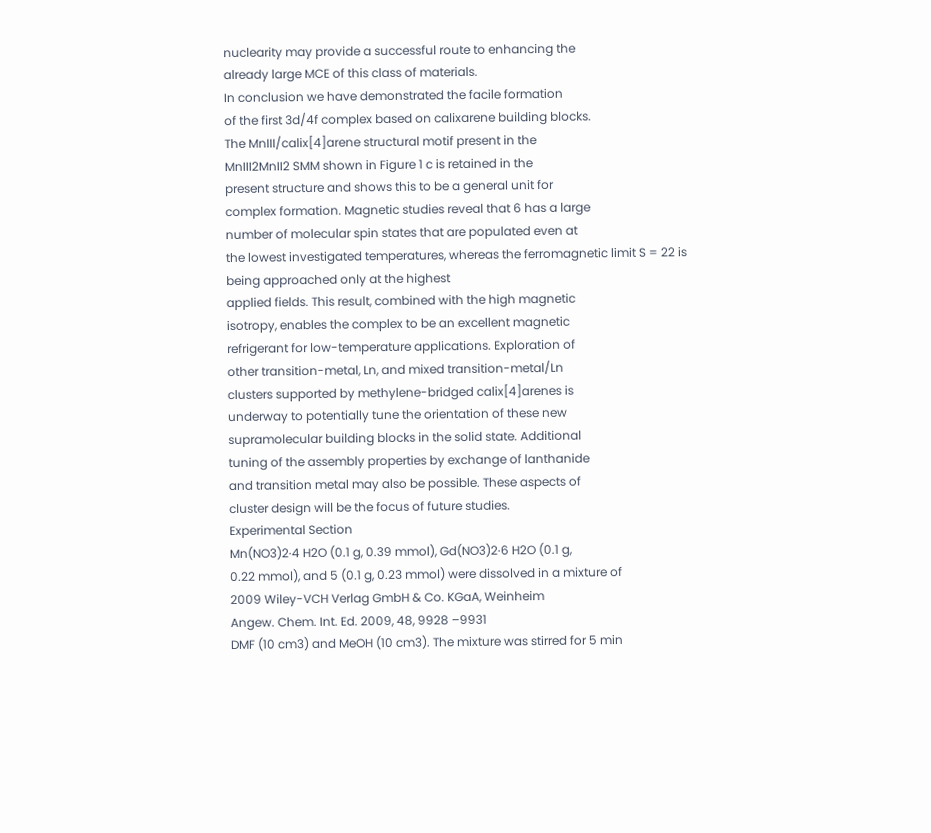nuclearity may provide a successful route to enhancing the
already large MCE of this class of materials.
In conclusion we have demonstrated the facile formation
of the first 3d/4f complex based on calixarene building blocks.
The MnIII/calix[4]arene structural motif present in the
MnIII2MnII2 SMM shown in Figure 1 c is retained in the
present structure and shows this to be a general unit for
complex formation. Magnetic studies reveal that 6 has a large
number of molecular spin states that are populated even at
the lowest investigated temperatures, whereas the ferromagnetic limit S = 22 is being approached only at the highest
applied fields. This result, combined with the high magnetic
isotropy, enables the complex to be an excellent magnetic
refrigerant for low-temperature applications. Exploration of
other transition-metal, Ln, and mixed transition-metal/Ln
clusters supported by methylene-bridged calix[4]arenes is
underway to potentially tune the orientation of these new
supramolecular building blocks in the solid state. Additional
tuning of the assembly properties by exchange of lanthanide
and transition metal may also be possible. These aspects of
cluster design will be the focus of future studies.
Experimental Section
Mn(NO3)2·4 H2O (0.1 g, 0.39 mmol), Gd(NO3)2·6 H2O (0.1 g,
0.22 mmol), and 5 (0.1 g, 0.23 mmol) were dissolved in a mixture of
2009 Wiley-VCH Verlag GmbH & Co. KGaA, Weinheim
Angew. Chem. Int. Ed. 2009, 48, 9928 –9931
DMF (10 cm3) and MeOH (10 cm3). The mixture was stirred for 5 min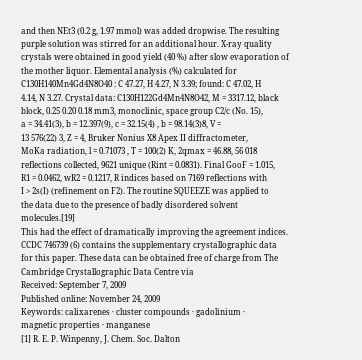and then NEt3 (0.2 g, 1.97 mmol) was added dropwise. The resulting
purple solution was stirred for an additional hour. X-ray quality
crystals were obtained in good yield (40 %) after slow evaporation of
the mother liquor. Elemental analysis (%) calculated for
C130H140Mn4Gd4N8O40 : C 47.27, H 4.27, N 3.39; found: C 47.02, H
4.14, N 3.27. Crystal data: C130H122Gd4Mn4N8O42, M = 3317.12, black
block, 0.25 0.20 0.18 mm3, monoclinic, space group C2/c (No. 15),
a = 34.41(3), b = 12.397(9), c = 32.15(4) , b = 98.14(3)8, V =
13 576(22) 3, Z = 4, Bruker Nonius X8 Apex II diffractometer,
MoKa radiation, l = 0.71073 , T = 100(2) K, 2qmax = 46.88, 56 018
reflections collected, 9621 unique (Rint = 0.0831). Final GooF = 1.015,
R1 = 0.0462, wR2 = 0.1217, R indices based on 7169 reflections with
I > 2s(I) (refinement on F2). The routine SQUEEZE was applied to
the data due to the presence of badly disordered solvent molecules.[19]
This had the effect of dramatically improving the agreement indices.
CCDC 746739 (6) contains the supplementary crystallographic data
for this paper. These data can be obtained free of charge from The
Cambridge Crystallographic Data Centre via
Received: September 7, 2009
Published online: November 24, 2009
Keywords: calixarenes · cluster compounds · gadolinium ·
magnetic properties · manganese
[1] R. E. P. Winpenny, J. Chem. Soc. Dalton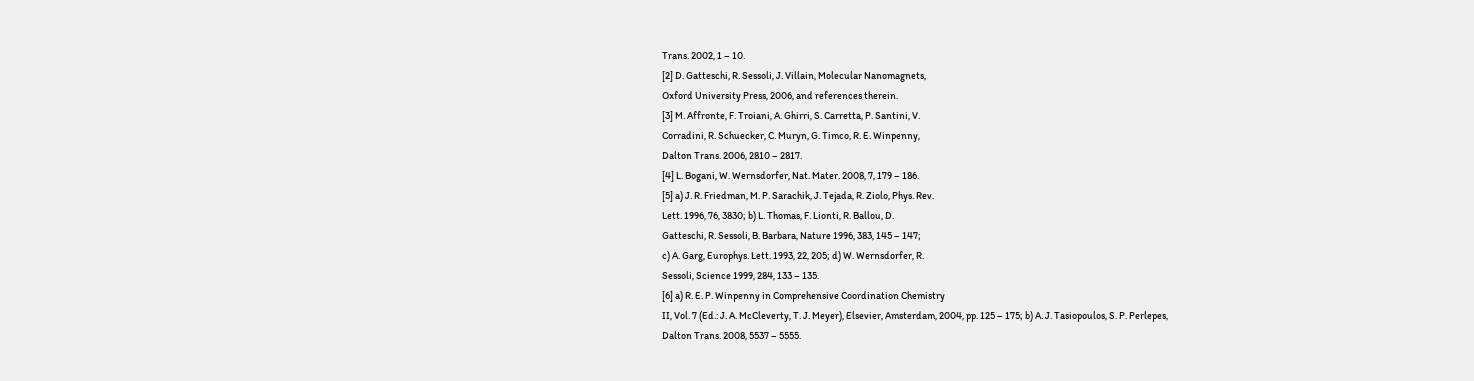Trans. 2002, 1 – 10.
[2] D. Gatteschi, R. Sessoli, J. Villain, Molecular Nanomagnets,
Oxford University Press, 2006, and references therein.
[3] M. Affronte, F. Troiani, A. Ghirri, S. Carretta, P. Santini, V.
Corradini, R. Schuecker, C. Muryn, G. Timco, R. E. Winpenny,
Dalton Trans. 2006, 2810 – 2817.
[4] L. Bogani, W. Wernsdorfer, Nat. Mater. 2008, 7, 179 – 186.
[5] a) J. R. Friedman, M. P. Sarachik, J. Tejada, R. Ziolo, Phys. Rev.
Lett. 1996, 76, 3830; b) L. Thomas, F. Lionti, R. Ballou, D.
Gatteschi, R. Sessoli, B. Barbara, Nature 1996, 383, 145 – 147;
c) A. Garg, Europhys. Lett. 1993, 22, 205; d) W. Wernsdorfer, R.
Sessoli, Science 1999, 284, 133 – 135.
[6] a) R. E. P. Winpenny in Comprehensive Coordination Chemistry
II, Vol. 7 (Ed.: J. A. McCleverty, T. J. Meyer), Elsevier, Amsterdam, 2004, pp. 125 – 175; b) A. J. Tasiopoulos, S. P. Perlepes,
Dalton Trans. 2008, 5537 – 5555.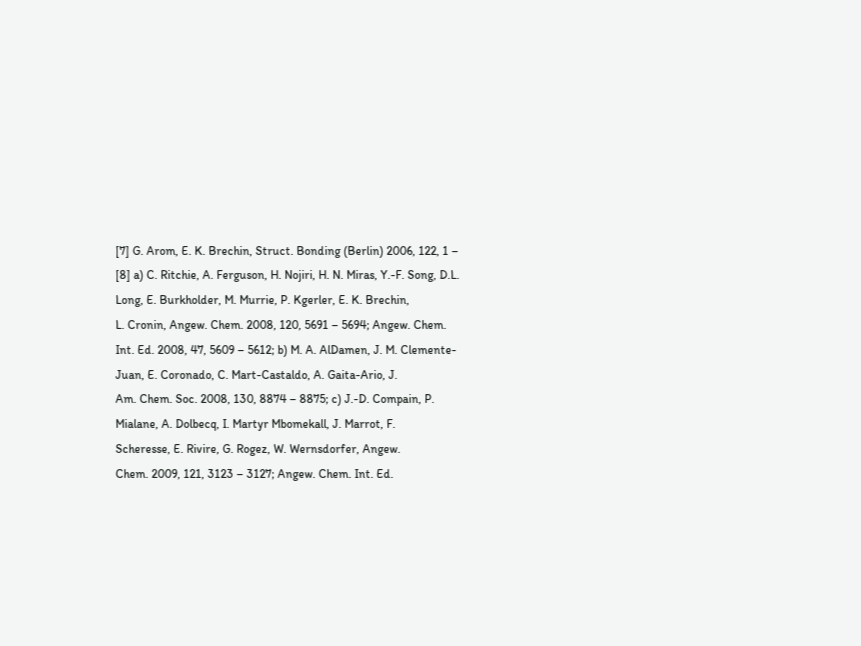[7] G. Arom, E. K. Brechin, Struct. Bonding (Berlin) 2006, 122, 1 –
[8] a) C. Ritchie, A. Ferguson, H. Nojiri, H. N. Miras, Y.-F. Song, D.L. Long, E. Burkholder, M. Murrie, P. Kgerler, E. K. Brechin,
L. Cronin, Angew. Chem. 2008, 120, 5691 – 5694; Angew. Chem.
Int. Ed. 2008, 47, 5609 – 5612; b) M. A. AlDamen, J. M. Clemente-Juan, E. Coronado, C. Mart-Castaldo, A. Gaita-Ario, J.
Am. Chem. Soc. 2008, 130, 8874 – 8875; c) J.-D. Compain, P.
Mialane, A. Dolbecq, I. Martyr Mbomekall, J. Marrot, F.
Scheresse, E. Rivire, G. Rogez, W. Wernsdorfer, Angew.
Chem. 2009, 121, 3123 – 3127; Angew. Chem. Int. Ed.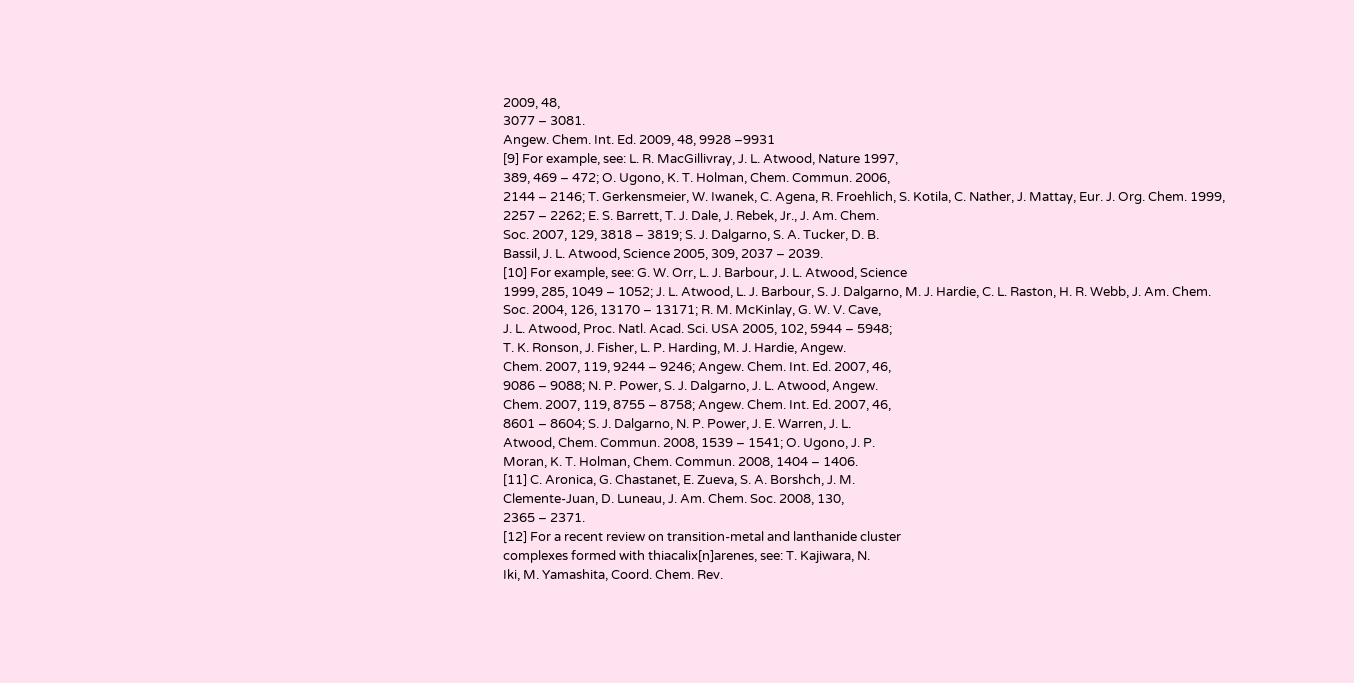2009, 48,
3077 – 3081.
Angew. Chem. Int. Ed. 2009, 48, 9928 –9931
[9] For example, see: L. R. MacGillivray, J. L. Atwood, Nature 1997,
389, 469 – 472; O. Ugono, K. T. Holman, Chem. Commun. 2006,
2144 – 2146; T. Gerkensmeier, W. Iwanek, C. Agena, R. Froehlich, S. Kotila, C. Nather, J. Mattay, Eur. J. Org. Chem. 1999,
2257 – 2262; E. S. Barrett, T. J. Dale, J. Rebek, Jr., J. Am. Chem.
Soc. 2007, 129, 3818 – 3819; S. J. Dalgarno, S. A. Tucker, D. B.
Bassil, J. L. Atwood, Science 2005, 309, 2037 – 2039.
[10] For example, see: G. W. Orr, L. J. Barbour, J. L. Atwood, Science
1999, 285, 1049 – 1052; J. L. Atwood, L. J. Barbour, S. J. Dalgarno, M. J. Hardie, C. L. Raston, H. R. Webb, J. Am. Chem.
Soc. 2004, 126, 13170 – 13171; R. M. McKinlay, G. W. V. Cave,
J. L. Atwood, Proc. Natl. Acad. Sci. USA 2005, 102, 5944 – 5948;
T. K. Ronson, J. Fisher, L. P. Harding, M. J. Hardie, Angew.
Chem. 2007, 119, 9244 – 9246; Angew. Chem. Int. Ed. 2007, 46,
9086 – 9088; N. P. Power, S. J. Dalgarno, J. L. Atwood, Angew.
Chem. 2007, 119, 8755 – 8758; Angew. Chem. Int. Ed. 2007, 46,
8601 – 8604; S. J. Dalgarno, N. P. Power, J. E. Warren, J. L.
Atwood, Chem. Commun. 2008, 1539 – 1541; O. Ugono, J. P.
Moran, K. T. Holman, Chem. Commun. 2008, 1404 – 1406.
[11] C. Aronica, G. Chastanet, E. Zueva, S. A. Borshch, J. M.
Clemente-Juan, D. Luneau, J. Am. Chem. Soc. 2008, 130,
2365 – 2371.
[12] For a recent review on transition-metal and lanthanide cluster
complexes formed with thiacalix[n]arenes, see: T. Kajiwara, N.
Iki, M. Yamashita, Coord. Chem. Rev.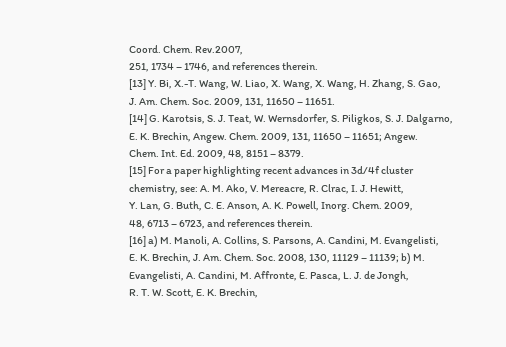Coord. Chem. Rev.2007,
251, 1734 – 1746, and references therein.
[13] Y. Bi, X.-T. Wang, W. Liao, X. Wang, X. Wang, H. Zhang, S. Gao,
J. Am. Chem. Soc. 2009, 131, 11650 – 11651.
[14] G. Karotsis, S. J. Teat, W. Wernsdorfer, S. Piligkos, S. J. Dalgarno,
E. K. Brechin, Angew. Chem. 2009, 131, 11650 – 11651; Angew.
Chem. Int. Ed. 2009, 48, 8151 – 8379.
[15] For a paper highlighting recent advances in 3d/4f cluster
chemistry, see: A. M. Ako, V. Mereacre, R. Clrac, I. J. Hewitt,
Y. Lan, G. Buth, C. E. Anson, A. K. Powell, Inorg. Chem. 2009,
48, 6713 – 6723, and references therein.
[16] a) M. Manoli, A. Collins, S. Parsons, A. Candini, M. Evangelisti,
E. K. Brechin, J. Am. Chem. Soc. 2008, 130, 11129 – 11139; b) M.
Evangelisti, A. Candini, M. Affronte, E. Pasca, L. J. de Jongh,
R. T. W. Scott, E. K. Brechin,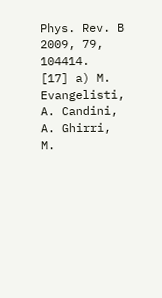Phys. Rev. B 2009, 79, 104414.
[17] a) M. Evangelisti, A. Candini, A. Ghirri, M.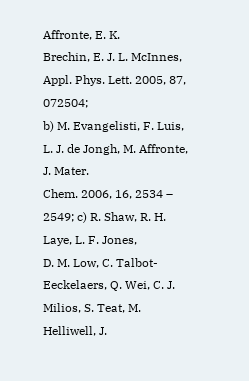Affronte, E. K.
Brechin, E. J. L. McInnes, Appl. Phys. Lett. 2005, 87, 072504;
b) M. Evangelisti, F. Luis, L. J. de Jongh, M. Affronte, J. Mater.
Chem. 2006, 16, 2534 – 2549; c) R. Shaw, R. H. Laye, L. F. Jones,
D. M. Low, C. Talbot-Eeckelaers, Q. Wei, C. J. Milios, S. Teat, M.
Helliwell, J.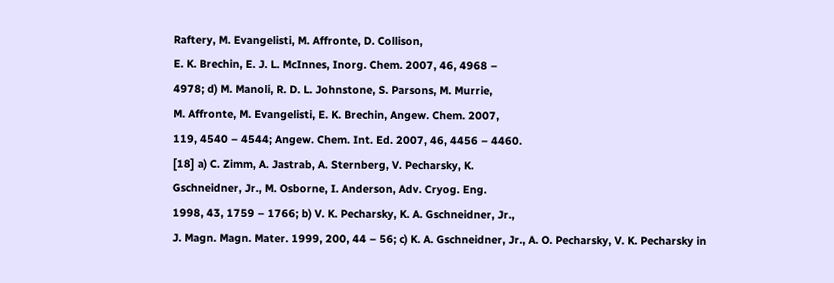Raftery, M. Evangelisti, M. Affronte, D. Collison,
E. K. Brechin, E. J. L. McInnes, Inorg. Chem. 2007, 46, 4968 –
4978; d) M. Manoli, R. D. L. Johnstone, S. Parsons, M. Murrie,
M. Affronte, M. Evangelisti, E. K. Brechin, Angew. Chem. 2007,
119, 4540 – 4544; Angew. Chem. Int. Ed. 2007, 46, 4456 – 4460.
[18] a) C. Zimm, A. Jastrab, A. Sternberg, V. Pecharsky, K.
Gschneidner, Jr., M. Osborne, I. Anderson, Adv. Cryog. Eng.
1998, 43, 1759 – 1766; b) V. K. Pecharsky, K. A. Gschneidner, Jr.,
J. Magn. Magn. Mater. 1999, 200, 44 – 56; c) K. A. Gschneidner, Jr., A. O. Pecharsky, V. K. Pecharsky in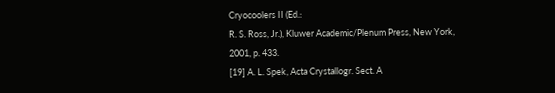Cryocoolers II (Ed.:
R. S. Ross, Jr.), Kluwer Academic/Plenum Press, New York,
2001, p. 433.
[19] A. L. Spek, Acta Crystallogr. Sect. A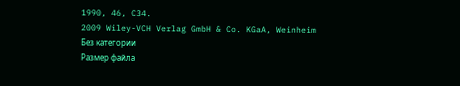1990, 46, C34.
2009 Wiley-VCH Verlag GmbH & Co. KGaA, Weinheim
Без категории
Размер файла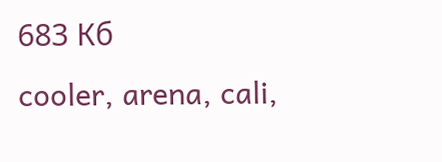683 Кб
cooler, arena, cali,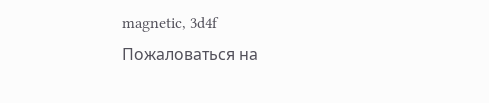magnetic, 3d4f
Пожаловаться на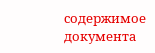содержимое документа